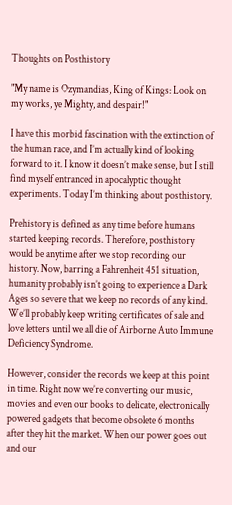Thoughts on Posthistory

"My name is Ozymandias, King of Kings: Look on my works, ye Mighty, and despair!"

I have this morbid fascination with the extinction of the human race, and I’m actually kind of looking forward to it. I know it doesn’t make sense, but I still find myself entranced in apocalyptic thought experiments. Today I’m thinking about posthistory.

Prehistory is defined as any time before humans started keeping records. Therefore, posthistory would be anytime after we stop recording our history. Now, barring a Fahrenheit 451 situation, humanity probably isn’t going to experience a Dark Ages so severe that we keep no records of any kind. We’ll probably keep writing certificates of sale and love letters until we all die of Airborne Auto Immune Deficiency Syndrome.

However, consider the records we keep at this point in time. Right now we’re converting our music, movies and even our books to delicate, electronically powered gadgets that become obsolete 6 months after they hit the market. When our power goes out and our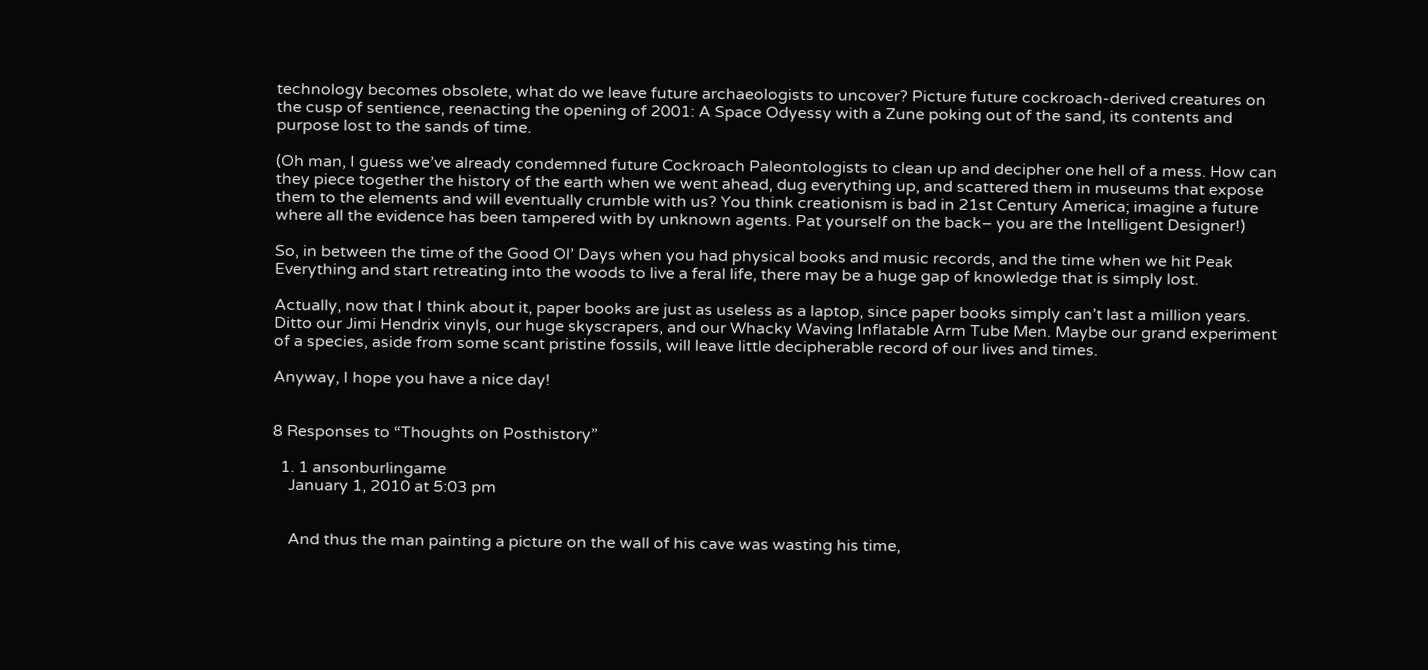technology becomes obsolete, what do we leave future archaeologists to uncover? Picture future cockroach-derived creatures on the cusp of sentience, reenacting the opening of 2001: A Space Odyessy with a Zune poking out of the sand, its contents and purpose lost to the sands of time.

(Oh man, I guess we’ve already condemned future Cockroach Paleontologists to clean up and decipher one hell of a mess. How can they piece together the history of the earth when we went ahead, dug everything up, and scattered them in museums that expose them to the elements and will eventually crumble with us? You think creationism is bad in 21st Century America; imagine a future where all the evidence has been tampered with by unknown agents. Pat yourself on the back– you are the Intelligent Designer!)

So, in between the time of the Good Ol’ Days when you had physical books and music records, and the time when we hit Peak Everything and start retreating into the woods to live a feral life, there may be a huge gap of knowledge that is simply lost.

Actually, now that I think about it, paper books are just as useless as a laptop, since paper books simply can’t last a million years. Ditto our Jimi Hendrix vinyls, our huge skyscrapers, and our Whacky Waving Inflatable Arm Tube Men. Maybe our grand experiment of a species, aside from some scant pristine fossils, will leave little decipherable record of our lives and times.

Anyway, I hope you have a nice day!


8 Responses to “Thoughts on Posthistory”

  1. 1 ansonburlingame
    January 1, 2010 at 5:03 pm


    And thus the man painting a picture on the wall of his cave was wasting his time,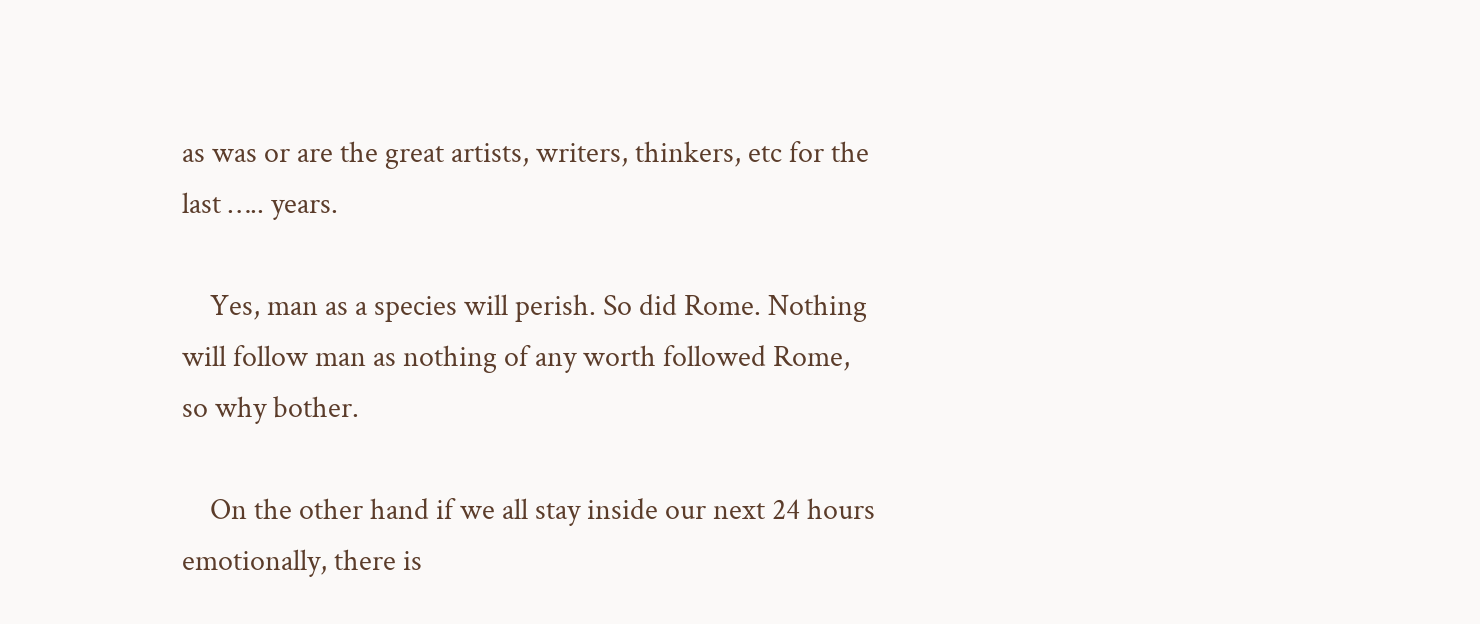as was or are the great artists, writers, thinkers, etc for the last ….. years.

    Yes, man as a species will perish. So did Rome. Nothing will follow man as nothing of any worth followed Rome, so why bother.

    On the other hand if we all stay inside our next 24 hours emotionally, there is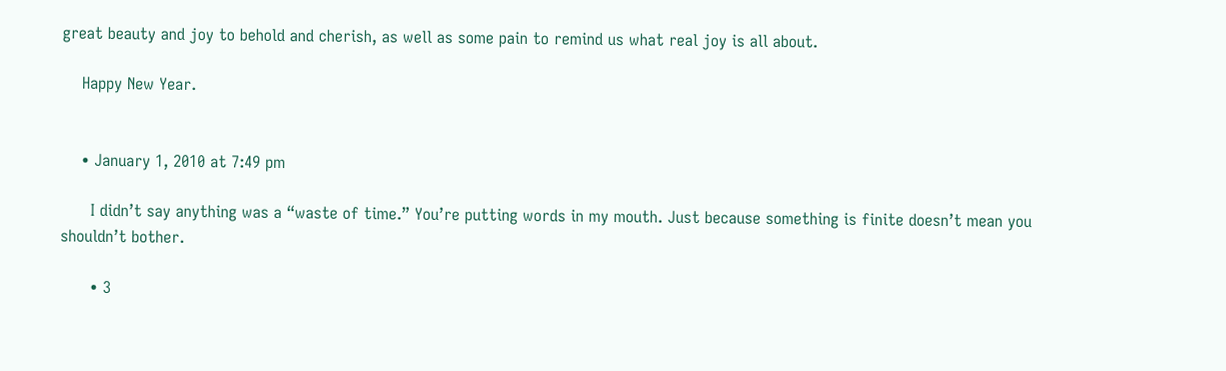great beauty and joy to behold and cherish, as well as some pain to remind us what real joy is all about.

    Happy New Year.


    • January 1, 2010 at 7:49 pm

      I didn’t say anything was a “waste of time.” You’re putting words in my mouth. Just because something is finite doesn’t mean you shouldn’t bother.

      • 3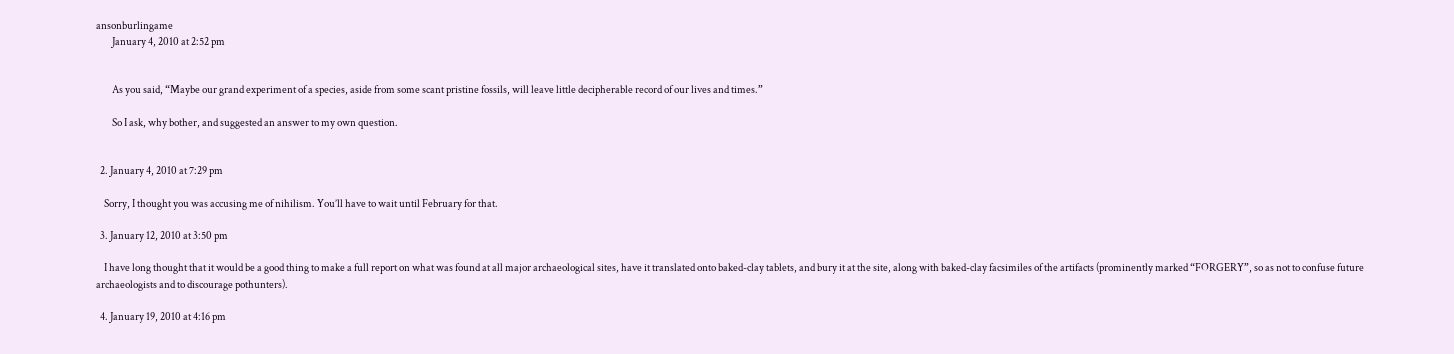ansonburlingame
        January 4, 2010 at 2:52 pm


        As you said, “Maybe our grand experiment of a species, aside from some scant pristine fossils, will leave little decipherable record of our lives and times.”

        So I ask, why bother, and suggested an answer to my own question.


  2. January 4, 2010 at 7:29 pm

    Sorry, I thought you was accusing me of nihilism. You’ll have to wait until February for that.

  3. January 12, 2010 at 3:50 pm

    I have long thought that it would be a good thing to make a full report on what was found at all major archaeological sites, have it translated onto baked-clay tablets, and bury it at the site, along with baked-clay facsimiles of the artifacts (prominently marked “FORGERY”, so as not to confuse future archaeologists and to discourage pothunters).

  4. January 19, 2010 at 4:16 pm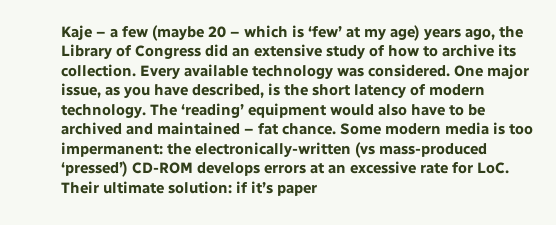Kaje – a few (maybe 20 – which is ‘few’ at my age) years ago, the Library of Congress did an extensive study of how to archive its collection. Every available technology was considered. One major issue, as you have described, is the short latency of modern technology. The ‘reading’ equipment would also have to be archived and maintained – fat chance. Some modern media is too impermanent: the electronically-written (vs mass-produced ‘pressed’) CD-ROM develops errors at an excessive rate for LoC. Their ultimate solution: if it’s paper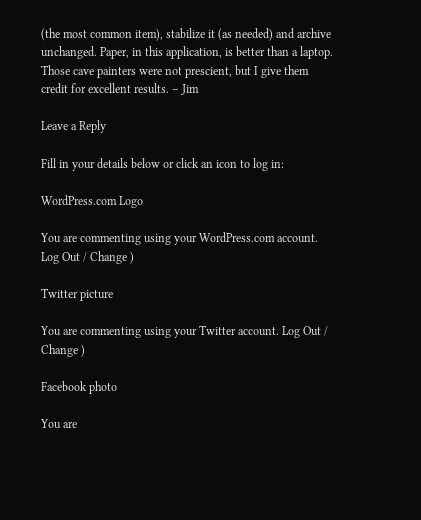(the most common item), stabilize it (as needed) and archive unchanged. Paper, in this application, is better than a laptop. Those cave painters were not prescient, but I give them credit for excellent results. – Jim

Leave a Reply

Fill in your details below or click an icon to log in:

WordPress.com Logo

You are commenting using your WordPress.com account. Log Out / Change )

Twitter picture

You are commenting using your Twitter account. Log Out / Change )

Facebook photo

You are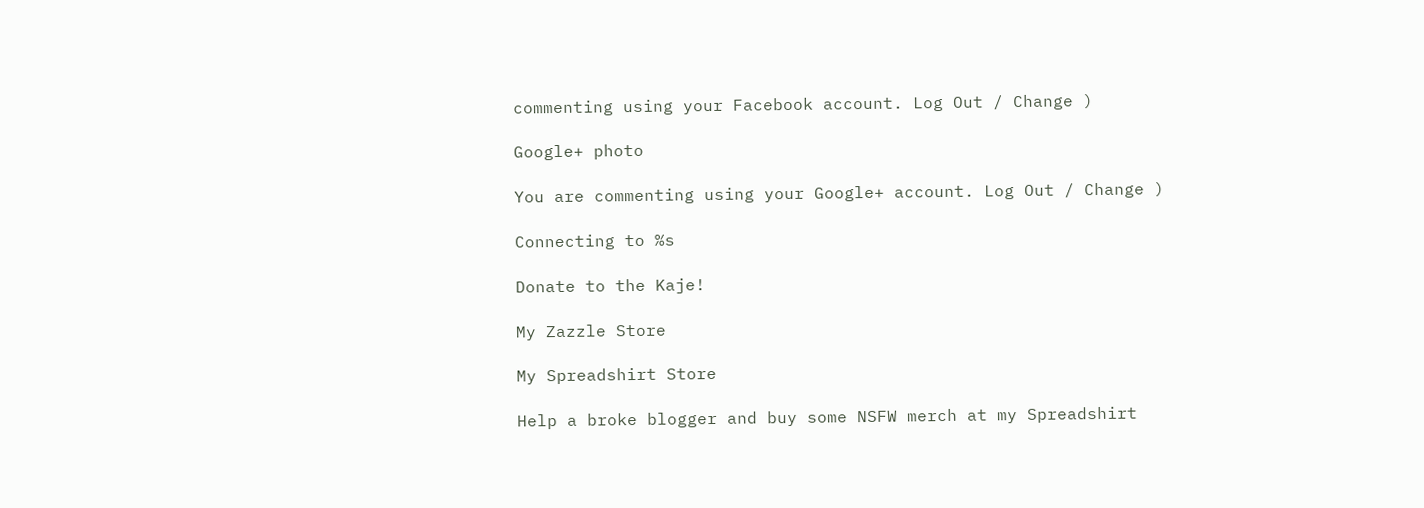commenting using your Facebook account. Log Out / Change )

Google+ photo

You are commenting using your Google+ account. Log Out / Change )

Connecting to %s

Donate to the Kaje!

My Zazzle Store

My Spreadshirt Store

Help a broke blogger and buy some NSFW merch at my Spreadshirt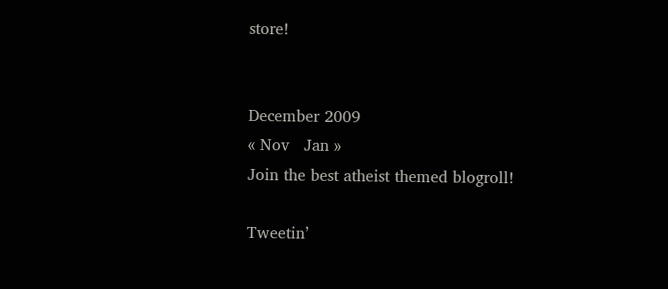store!


December 2009
« Nov   Jan »
Join the best atheist themed blogroll!

Tweetin’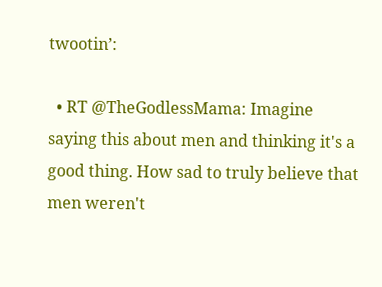twootin’:

  • RT @TheGodlessMama: Imagine saying this about men and thinking it's a good thing. How sad to truly believe that men weren't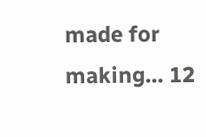made for making… 12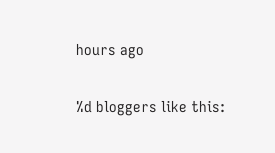hours ago

%d bloggers like this: